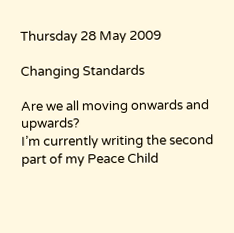Thursday 28 May 2009

Changing Standards

Are we all moving onwards and upwards?
I’m currently writing the second part of my Peace Child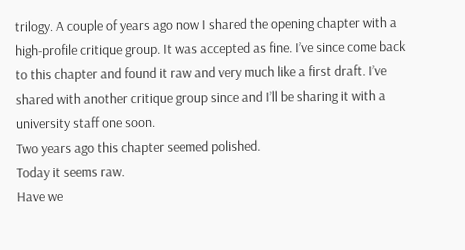trilogy. A couple of years ago now I shared the opening chapter with a high-profile critique group. It was accepted as fine. I’ve since come back to this chapter and found it raw and very much like a first draft. I’ve shared with another critique group since and I’ll be sharing it with a university staff one soon.
Two years ago this chapter seemed polished.
Today it seems raw.
Have we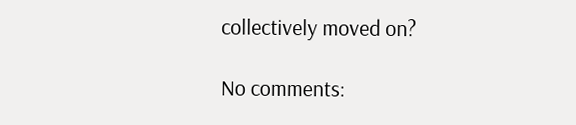collectively moved on?

No comments: